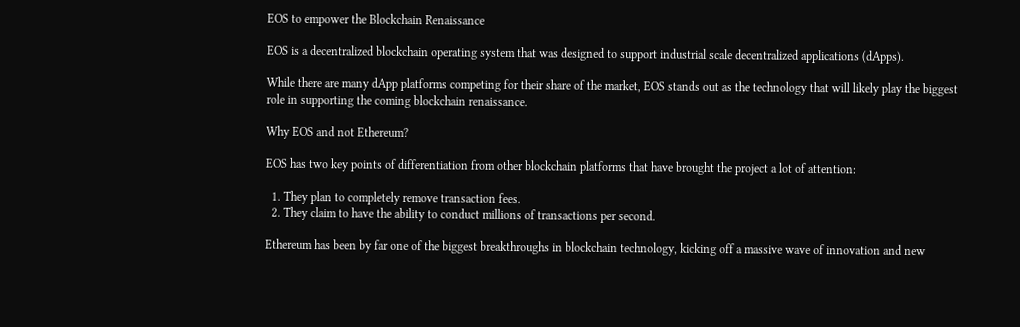EOS to empower the Blockchain Renaissance

EOS is a decentralized blockchain operating system that was designed to support industrial scale decentralized applications (dApps).

While there are many dApp platforms competing for their share of the market, EOS stands out as the technology that will likely play the biggest role in supporting the coming blockchain renaissance.

Why EOS and not Ethereum?

EOS has two key points of differentiation from other blockchain platforms that have brought the project a lot of attention:

  1. They plan to completely remove transaction fees.
  2. They claim to have the ability to conduct millions of transactions per second.

Ethereum has been by far one of the biggest breakthroughs in blockchain technology, kicking off a massive wave of innovation and new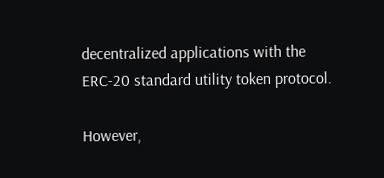decentralized applications with the ERC-20 standard utility token protocol.

However,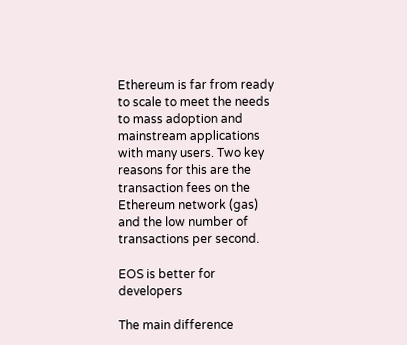Ethereum is far from ready to scale to meet the needs to mass adoption and mainstream applications with many users. Two key reasons for this are the transaction fees on the Ethereum network (gas) and the low number of transactions per second.

EOS is better for developers

The main difference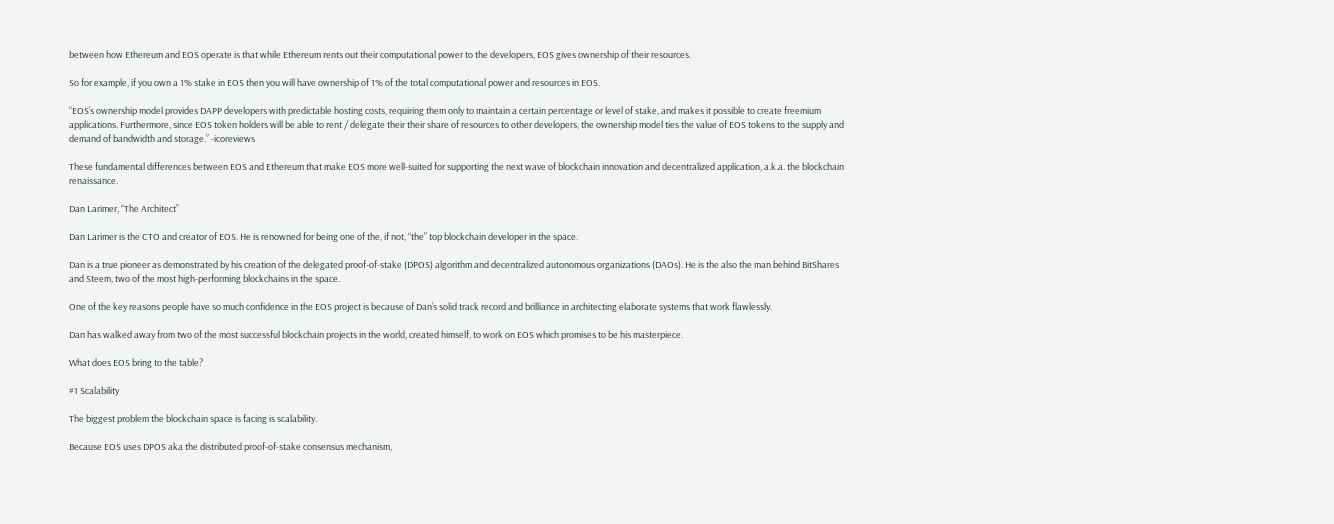between how Ethereum and EOS operate is that while Ethereum rents out their computational power to the developers, EOS gives ownership of their resources.

So for example, if you own a 1% stake in EOS then you will have ownership of 1% of the total computational power and resources in EOS.

“EOS’s ownership model provides DAPP developers with predictable hosting costs, requiring them only to maintain a certain percentage or level of stake, and makes it possible to create freemium applications. Furthermore, since EOS token holders will be able to rent / delegate their their share of resources to other developers, the ownership model ties the value of EOS tokens to the supply and demand of bandwidth and storage.” -icoreviews

These fundamental differences between EOS and Ethereum that make EOS more well-suited for supporting the next wave of blockchain innovation and decentralized application, a.k.a. the blockchain renaissance.

Dan Larimer, “The Architect”

Dan Larimer is the CTO and creator of EOS. He is renowned for being one of the, if not, “the” top blockchain developer in the space.

Dan is a true pioneer as demonstrated by his creation of the delegated proof-of-stake (DPOS) algorithm and decentralized autonomous organizations (DAOs). He is the also the man behind BitShares and Steem, two of the most high-performing blockchains in the space.

One of the key reasons people have so much confidence in the EOS project is because of Dan’s solid track record and brilliance in architecting elaborate systems that work flawlessly.

Dan has walked away from two of the most successful blockchain projects in the world, created himself, to work on EOS which promises to be his masterpiece.

What does EOS bring to the table?

#1 Scalability

The biggest problem the blockchain space is facing is scalability.

Because EOS uses DPOS aka the distributed proof-of-stake consensus mechanism,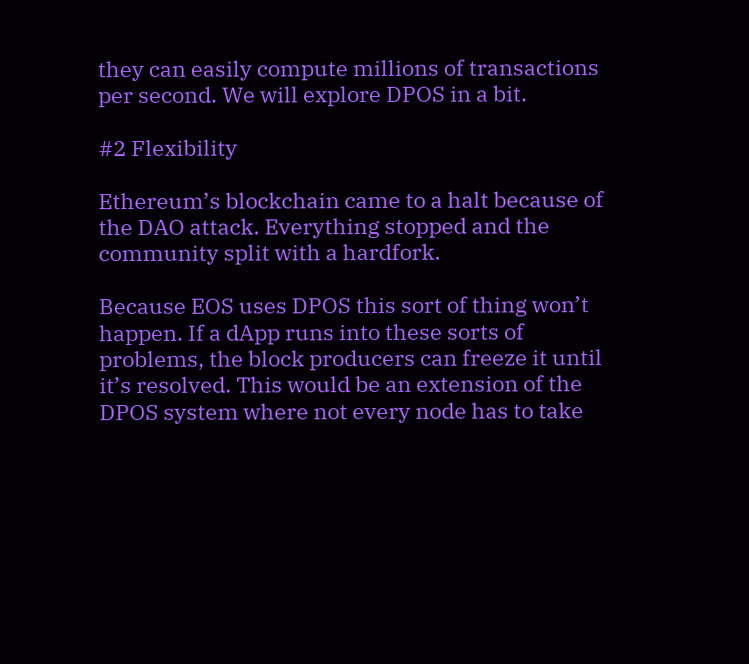they can easily compute millions of transactions per second. We will explore DPOS in a bit.

#2 Flexibility

Ethereum’s blockchain came to a halt because of the DAO attack. Everything stopped and the community split with a hardfork.

Because EOS uses DPOS this sort of thing won’t happen. If a dApp runs into these sorts of problems, the block producers can freeze it until it’s resolved. This would be an extension of the DPOS system where not every node has to take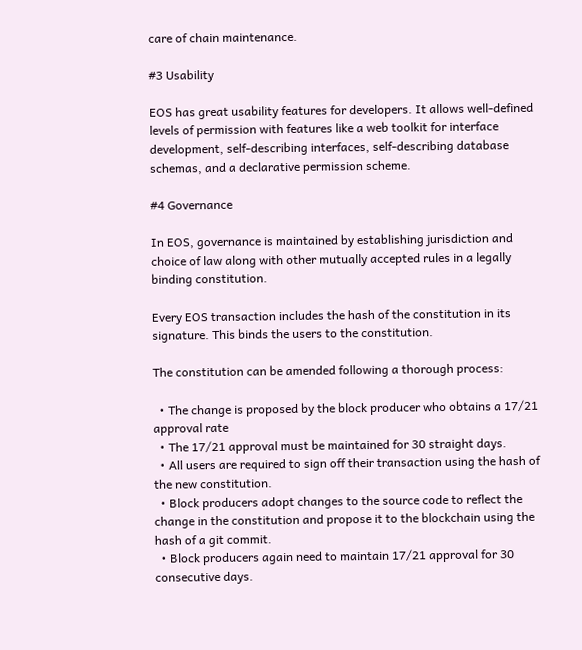care of chain maintenance.

#3 Usability

EOS has great usability features for developers. It allows well-defined levels of permission with features like a web toolkit for interface development, self-describing interfaces, self-describing database schemas, and a declarative permission scheme.

#4 Governance

In EOS, governance is maintained by establishing jurisdiction and choice of law along with other mutually accepted rules in a legally binding constitution.

Every EOS transaction includes the hash of the constitution in its signature. This binds the users to the constitution.

The constitution can be amended following a thorough process:

  • The change is proposed by the block producer who obtains a 17/21 approval rate
  • The 17/21 approval must be maintained for 30 straight days.
  • All users are required to sign off their transaction using the hash of the new constitution.
  • Block producers adopt changes to the source code to reflect the change in the constitution and propose it to the blockchain using the hash of a git commit.
  • Block producers again need to maintain 17/21 approval for 30 consecutive days.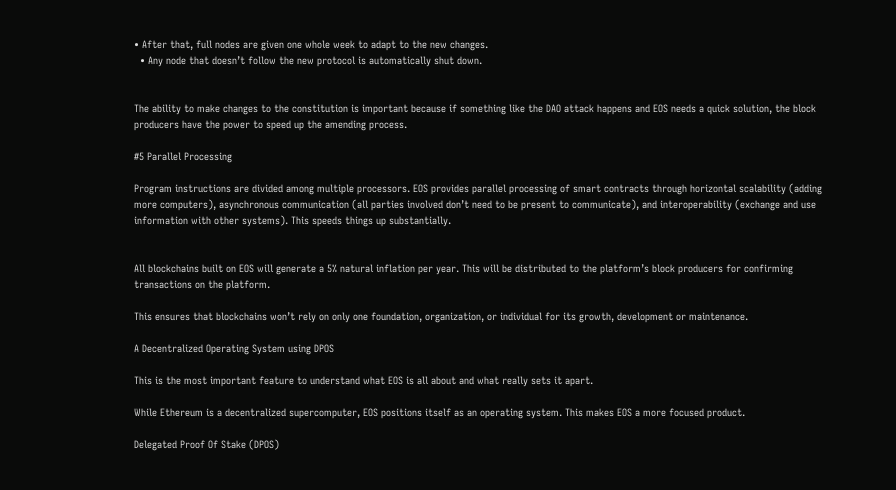• After that, full nodes are given one whole week to adapt to the new changes.
  • Any node that doesn’t follow the new protocol is automatically shut down.


The ability to make changes to the constitution is important because if something like the DAO attack happens and EOS needs a quick solution, the block producers have the power to speed up the amending process.

#5 Parallel Processing

Program instructions are divided among multiple processors. EOS provides parallel processing of smart contracts through horizontal scalability (adding more computers), asynchronous communication (all parties involved don’t need to be present to communicate), and interoperability (exchange and use information with other systems). This speeds things up substantially.


All blockchains built on EOS will generate a 5% natural inflation per year. This will be distributed to the platform’s block producers for confirming transactions on the platform.

This ensures that blockchains won’t rely on only one foundation, organization, or individual for its growth, development or maintenance.

A Decentralized Operating System using DPOS

This is the most important feature to understand what EOS is all about and what really sets it apart.

While Ethereum is a decentralized supercomputer, EOS positions itself as an operating system. This makes EOS a more focused product.

Delegated Proof Of Stake (DPOS)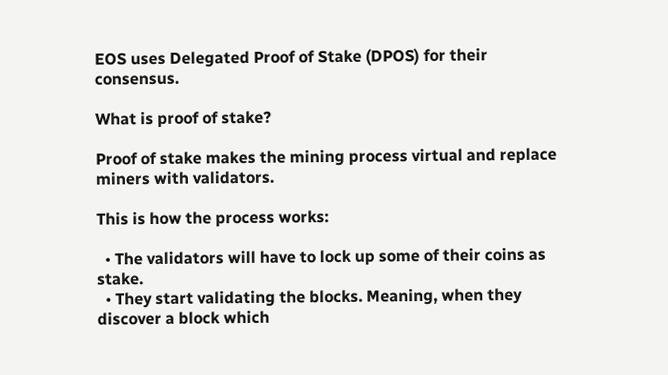EOS uses Delegated Proof of Stake (DPOS) for their consensus.

What is proof of stake?

Proof of stake makes the mining process virtual and replace miners with validators.

This is how the process works:

  • The validators will have to lock up some of their coins as stake.
  • They start validating the blocks. Meaning, when they discover a block which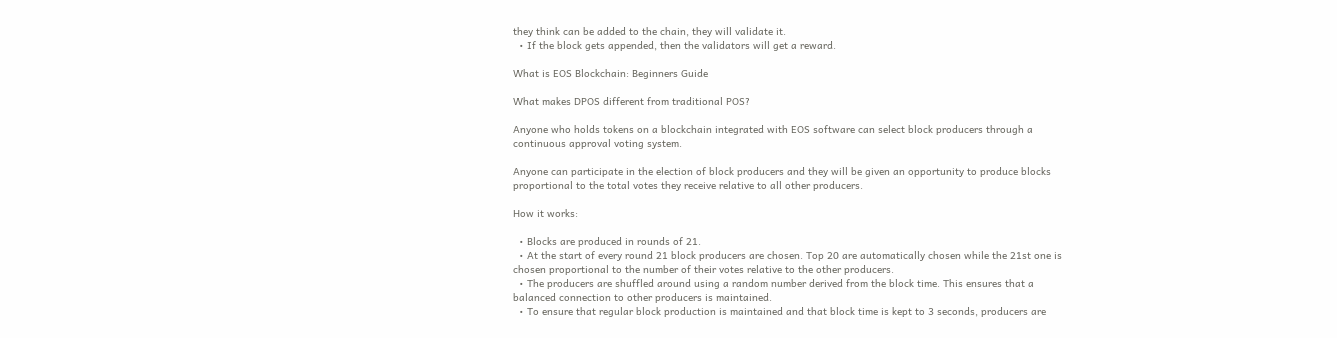they think can be added to the chain, they will validate it.
  • If the block gets appended, then the validators will get a reward.

What is EOS Blockchain: Beginners Guide

What makes DPOS different from traditional POS?

Anyone who holds tokens on a blockchain integrated with EOS software can select block producers through a continuous approval voting system.

Anyone can participate in the election of block producers and they will be given an opportunity to produce blocks proportional to the total votes they receive relative to all other producers.

How it works:

  • Blocks are produced in rounds of 21.
  • At the start of every round 21 block producers are chosen. Top 20 are automatically chosen while the 21st one is chosen proportional to the number of their votes relative to the other producers.
  • The producers are shuffled around using a random number derived from the block time. This ensures that a balanced connection to other producers is maintained.
  • To ensure that regular block production is maintained and that block time is kept to 3 seconds, producers are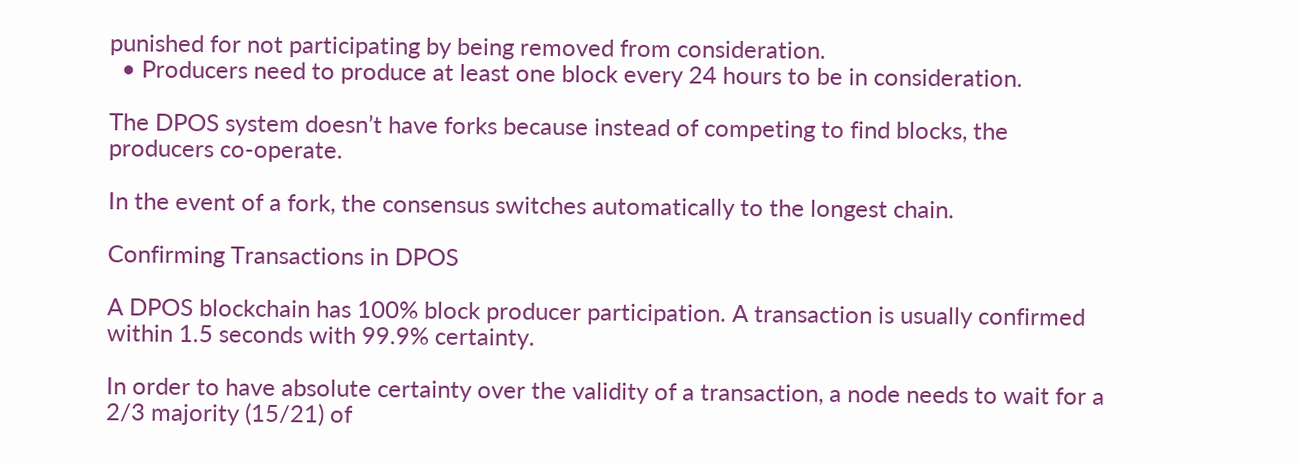punished for not participating by being removed from consideration.
  • Producers need to produce at least one block every 24 hours to be in consideration.

The DPOS system doesn’t have forks because instead of competing to find blocks, the producers co-operate.

In the event of a fork, the consensus switches automatically to the longest chain.

Confirming Transactions in DPOS

A DPOS blockchain has 100% block producer participation. A transaction is usually confirmed within 1.5 seconds with 99.9% certainty.

In order to have absolute certainty over the validity of a transaction, a node needs to wait for a 2/3 majority (15/21) of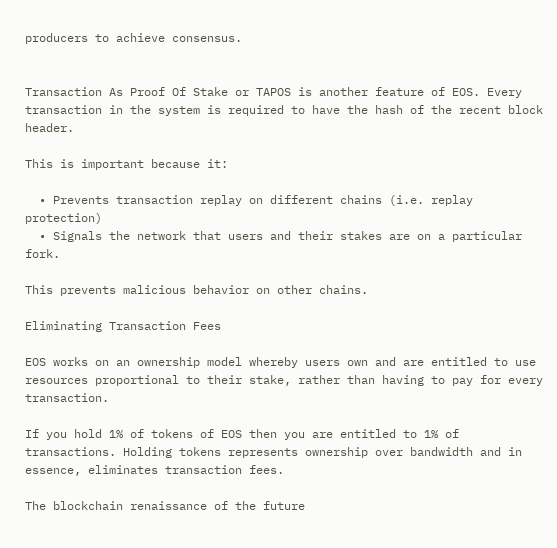producers to achieve consensus.


Transaction As Proof Of Stake or TAPOS is another feature of EOS. Every transaction in the system is required to have the hash of the recent block header.

This is important because it:

  • Prevents transaction replay on different chains (i.e. replay protection)
  • Signals the network that users and their stakes are on a particular fork.

This prevents malicious behavior on other chains.

Eliminating Transaction Fees

EOS works on an ownership model whereby users own and are entitled to use resources proportional to their stake, rather than having to pay for every transaction.

If you hold 1% of tokens of EOS then you are entitled to 1% of transactions. Holding tokens represents ownership over bandwidth and in essence, eliminates transaction fees.

The blockchain renaissance of the future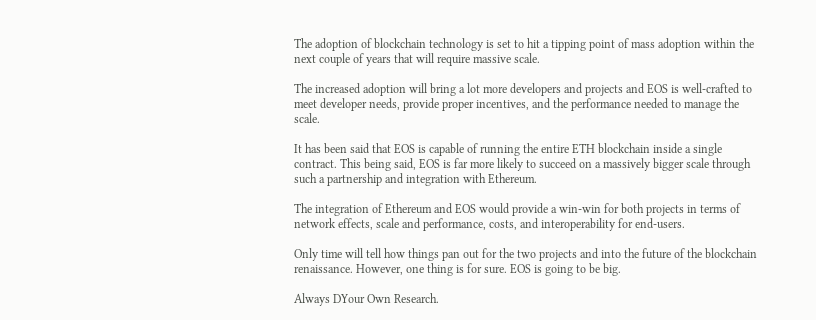The adoption of blockchain technology is set to hit a tipping point of mass adoption within the next couple of years that will require massive scale.

The increased adoption will bring a lot more developers and projects and EOS is well-crafted to meet developer needs, provide proper incentives, and the performance needed to manage the scale.

It has been said that EOS is capable of running the entire ETH blockchain inside a single contract. This being said, EOS is far more likely to succeed on a massively bigger scale through such a partnership and integration with Ethereum.

The integration of Ethereum and EOS would provide a win-win for both projects in terms of network effects, scale and performance, costs, and interoperability for end-users.

Only time will tell how things pan out for the two projects and into the future of the blockchain renaissance. However, one thing is for sure. EOS is going to be big.

Always DYour Own Research.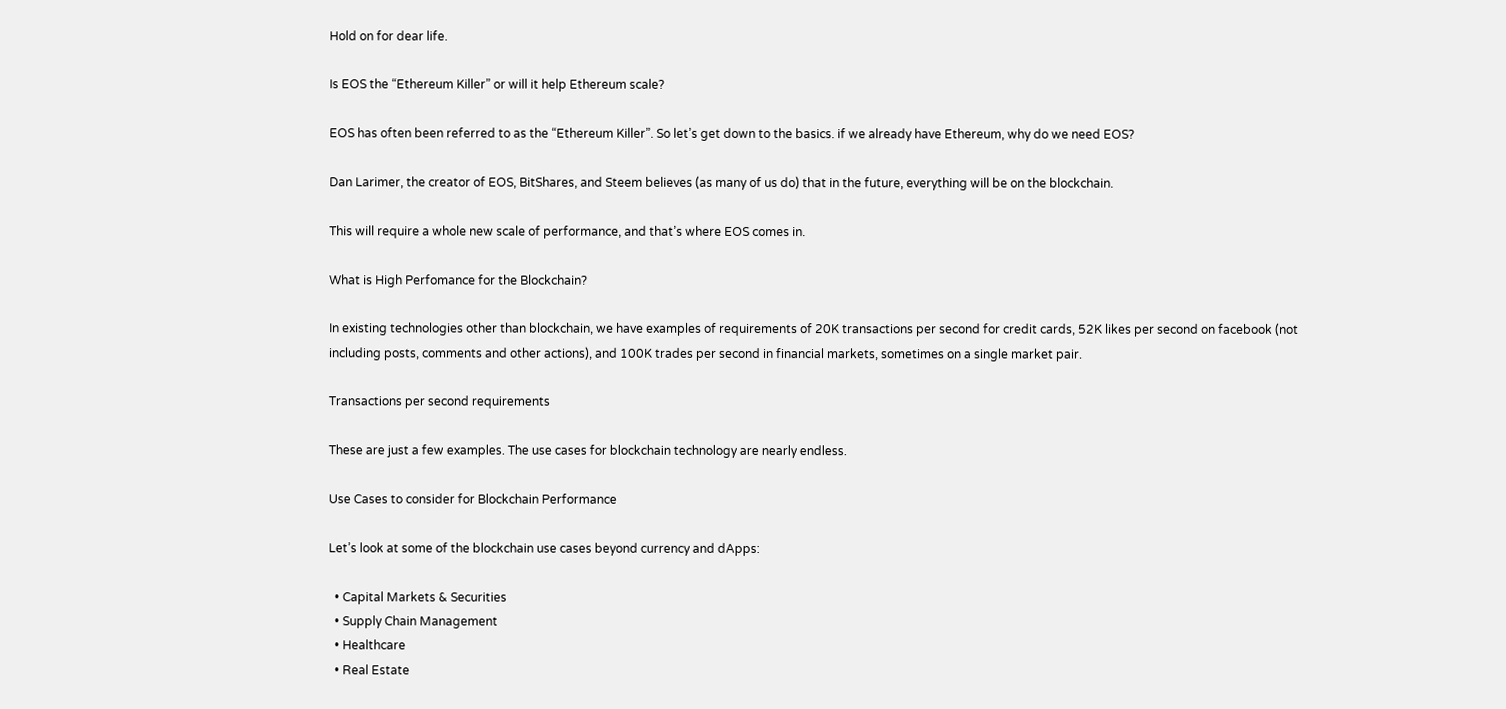Hold on for dear life.

Is EOS the “Ethereum Killer” or will it help Ethereum scale?

EOS has often been referred to as the “Ethereum Killer”. So let’s get down to the basics. if we already have Ethereum, why do we need EOS?

Dan Larimer, the creator of EOS, BitShares, and Steem believes (as many of us do) that in the future, everything will be on the blockchain.

This will require a whole new scale of performance, and that’s where EOS comes in.

What is High Perfomance for the Blockchain?

In existing technologies other than blockchain, we have examples of requirements of 20K transactions per second for credit cards, 52K likes per second on facebook (not including posts, comments and other actions), and 100K trades per second in financial markets, sometimes on a single market pair.

Transactions per second requirements

These are just a few examples. The use cases for blockchain technology are nearly endless.

Use Cases to consider for Blockchain Performance

Let’s look at some of the blockchain use cases beyond currency and dApps:

  • Capital Markets & Securities
  • Supply Chain Management
  • Healthcare
  • Real Estate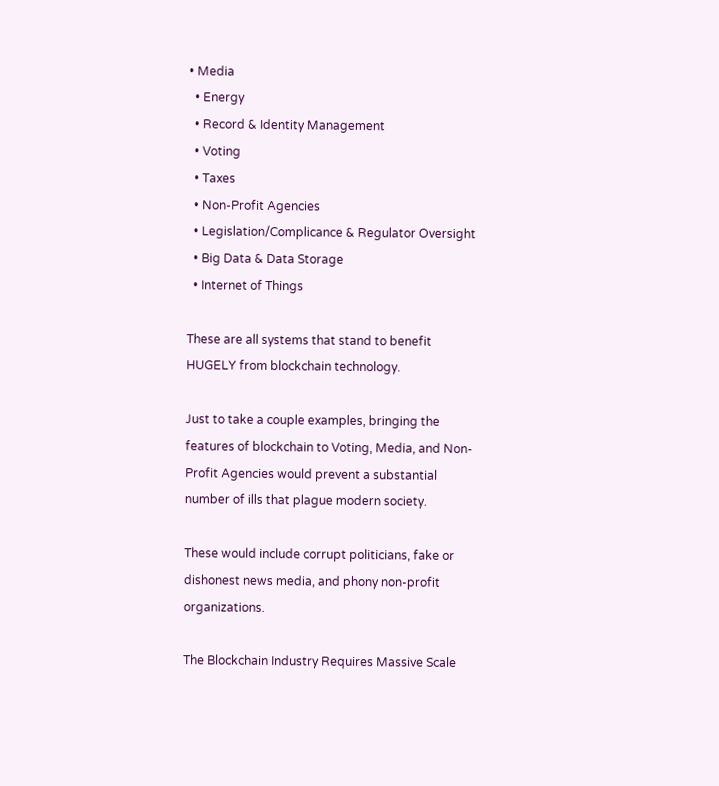• Media
  • Energy
  • Record & Identity Management
  • Voting
  • Taxes
  • Non-Profit Agencies
  • Legislation/Complicance & Regulator Oversight
  • Big Data & Data Storage
  • Internet of Things

These are all systems that stand to benefit HUGELY from blockchain technology.

Just to take a couple examples, bringing the features of blockchain to Voting, Media, and Non-Profit Agencies would prevent a substantial number of ills that plague modern society.

These would include corrupt politicians, fake or dishonest news media, and phony non-profit organizations.

The Blockchain Industry Requires Massive Scale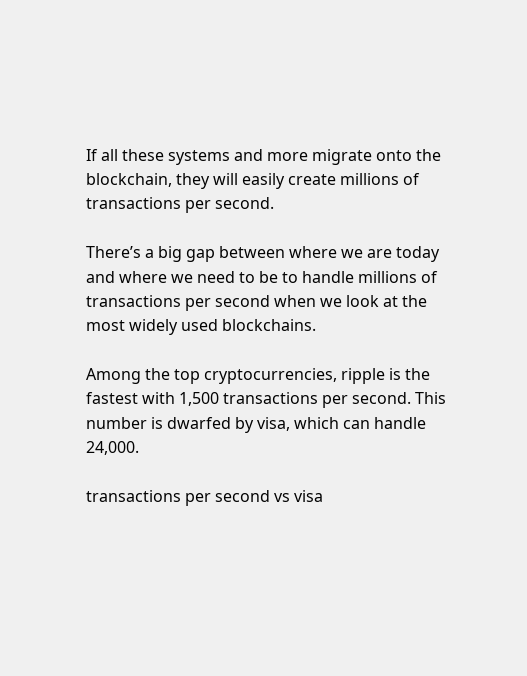If all these systems and more migrate onto the blockchain, they will easily create millions of transactions per second.

There’s a big gap between where we are today and where we need to be to handle millions of transactions per second when we look at the most widely used blockchains.

Among the top cryptocurrencies, ripple is the fastest with 1,500 transactions per second. This number is dwarfed by visa, which can handle 24,000.

transactions per second vs visa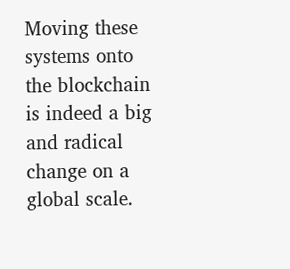Moving these systems onto the blockchain is indeed a big and radical change on a global scale.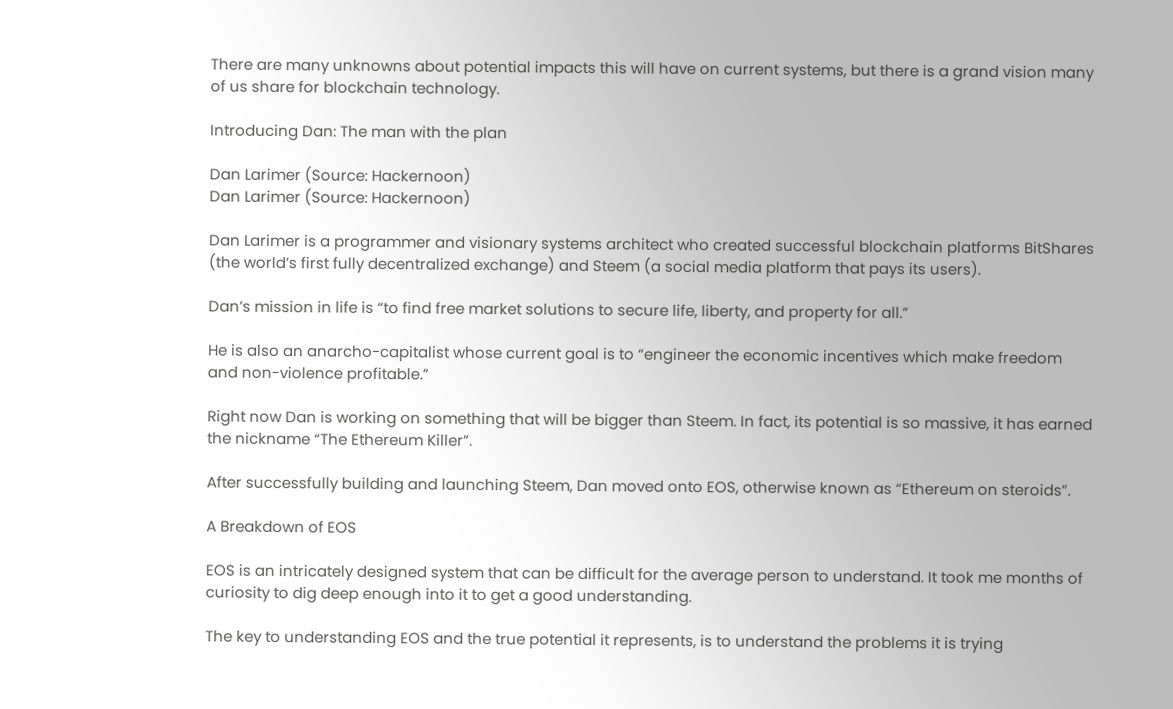There are many unknowns about potential impacts this will have on current systems, but there is a grand vision many of us share for blockchain technology.

Introducing Dan: The man with the plan

Dan Larimer (Source: Hackernoon)
Dan Larimer (Source: Hackernoon)

Dan Larimer is a programmer and visionary systems architect who created successful blockchain platforms BitShares (the world’s first fully decentralized exchange) and Steem (a social media platform that pays its users).

Dan’s mission in life is “to find free market solutions to secure life, liberty, and property for all.”

He is also an anarcho-capitalist whose current goal is to “engineer the economic incentives which make freedom and non-violence profitable.”

Right now Dan is working on something that will be bigger than Steem. In fact, its potential is so massive, it has earned the nickname “The Ethereum Killer”.

After successfully building and launching Steem, Dan moved onto EOS, otherwise known as “Ethereum on steroids”.

A Breakdown of EOS

EOS is an intricately designed system that can be difficult for the average person to understand. It took me months of curiosity to dig deep enough into it to get a good understanding.

The key to understanding EOS and the true potential it represents, is to understand the problems it is trying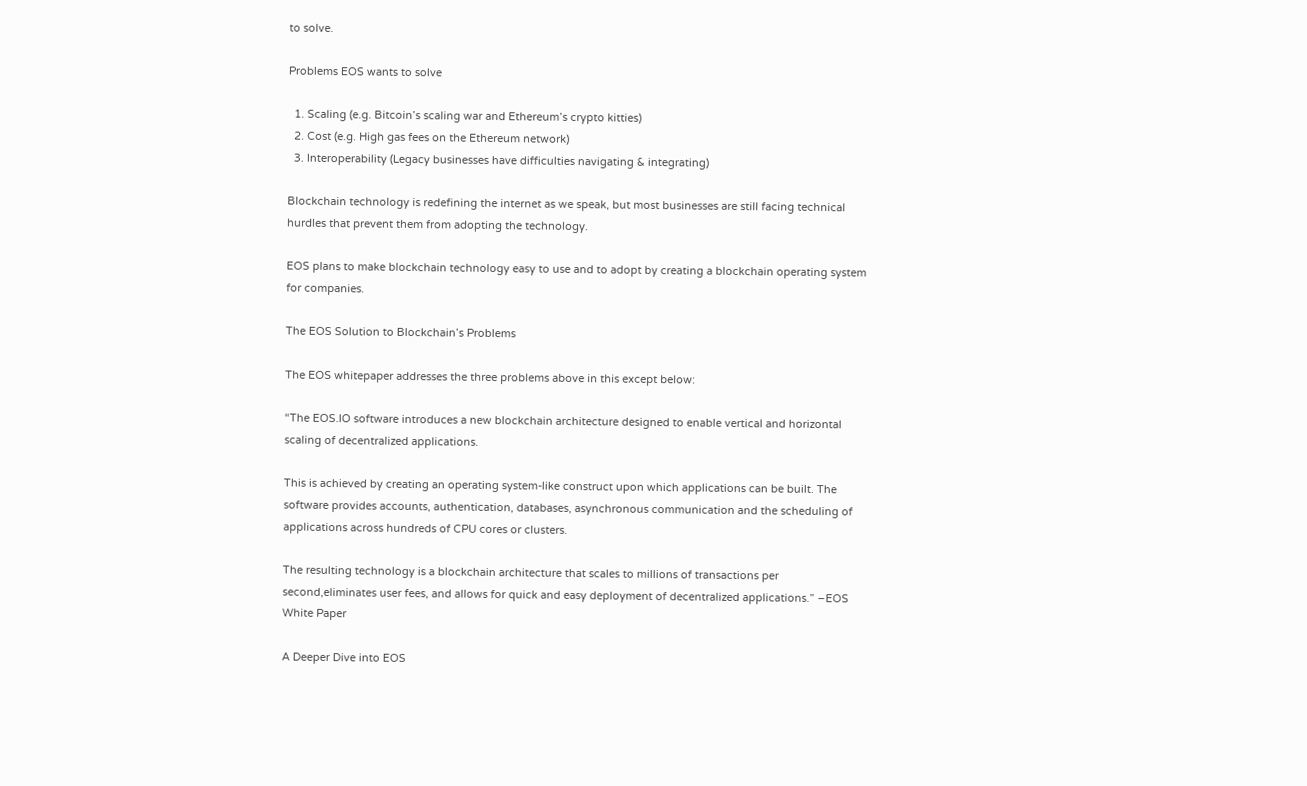to solve.

Problems EOS wants to solve

  1. Scaling (e.g. Bitcoin’s scaling war and Ethereum’s crypto kitties)
  2. Cost (e.g. High gas fees on the Ethereum network)
  3. Interoperability (Legacy businesses have difficulties navigating & integrating)

Blockchain technology is redefining the internet as we speak, but most businesses are still facing technical hurdles that prevent them from adopting the technology.

EOS plans to make blockchain technology easy to use and to adopt by creating a blockchain operating system for companies.

The EOS Solution to Blockchain’s Problems

The EOS whitepaper addresses the three problems above in this except below:

“The EOS.IO software introduces a new blockchain architecture designed to enable vertical and horizontal scaling of decentralized applications.

This is achieved by creating an operating system-like construct upon which applications can be built. The software provides accounts, authentication, databases, asynchronous communication and the scheduling of applications across hundreds of CPU cores or clusters.

The resulting technology is a blockchain architecture that scales to millions of transactions per second,eliminates user fees, and allows for quick and easy deployment of decentralized applications.” –EOS White Paper

A Deeper Dive into EOS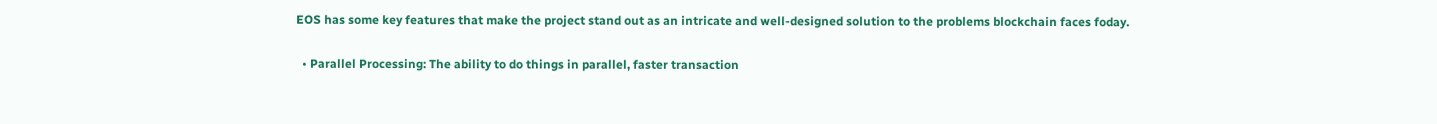EOS has some key features that make the project stand out as an intricate and well-designed solution to the problems blockchain faces foday.

  • Parallel Processing: The ability to do things in parallel, faster transaction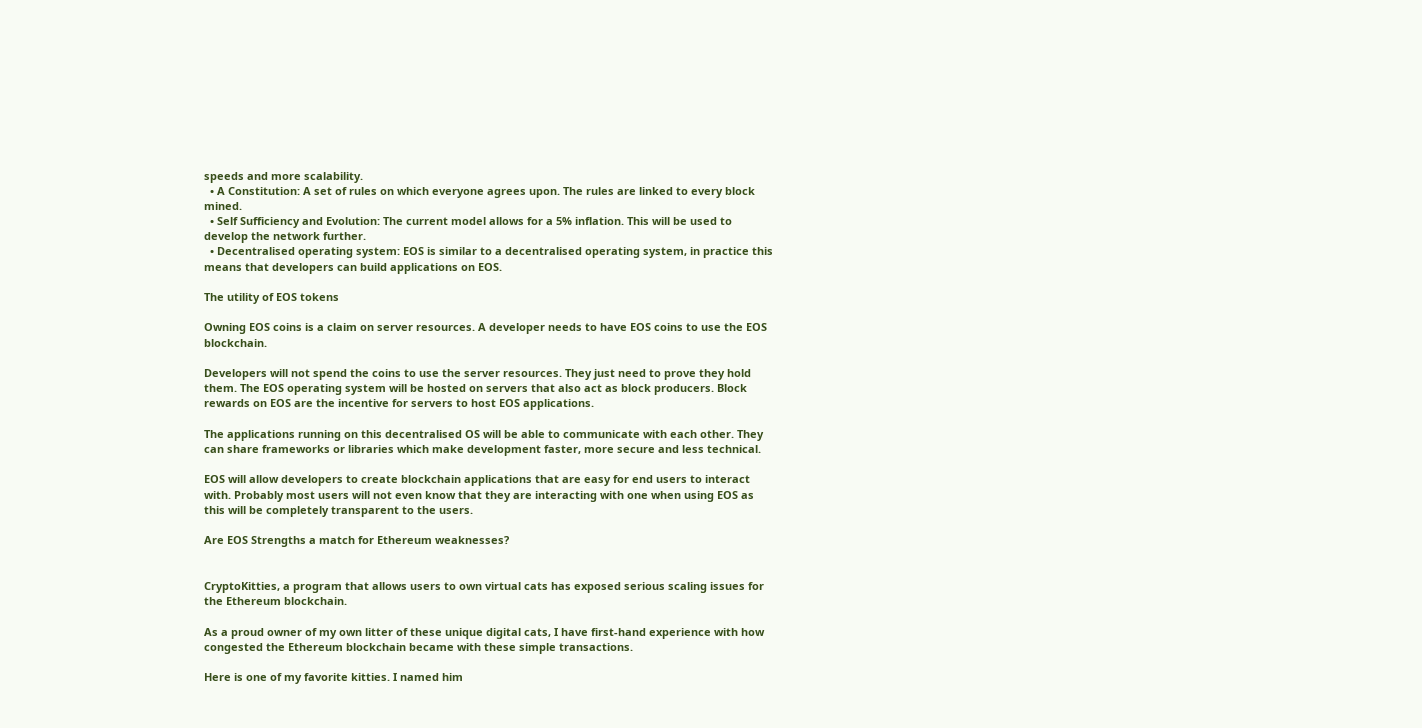speeds and more scalability.
  • A Constitution: A set of rules on which everyone agrees upon. The rules are linked to every block mined.
  • Self Sufficiency and Evolution: The current model allows for a 5% inflation. This will be used to develop the network further.
  • Decentralised operating system: EOS is similar to a decentralised operating system, in practice this means that developers can build applications on EOS.

The utility of EOS tokens

Owning EOS coins is a claim on server resources. A developer needs to have EOS coins to use the EOS blockchain.

Developers will not spend the coins to use the server resources. They just need to prove they hold them. The EOS operating system will be hosted on servers that also act as block producers. Block rewards on EOS are the incentive for servers to host EOS applications.

The applications running on this decentralised OS will be able to communicate with each other. They can share frameworks or libraries which make development faster, more secure and less technical.

EOS will allow developers to create blockchain applications that are easy for end users to interact with. Probably most users will not even know that they are interacting with one when using EOS as this will be completely transparent to the users.

Are EOS Strengths a match for Ethereum weaknesses?


CryptoKitties, a program that allows users to own virtual cats has exposed serious scaling issues for the Ethereum blockchain.

As a proud owner of my own litter of these unique digital cats, I have first-hand experience with how congested the Ethereum blockchain became with these simple transactions.

Here is one of my favorite kitties. I named him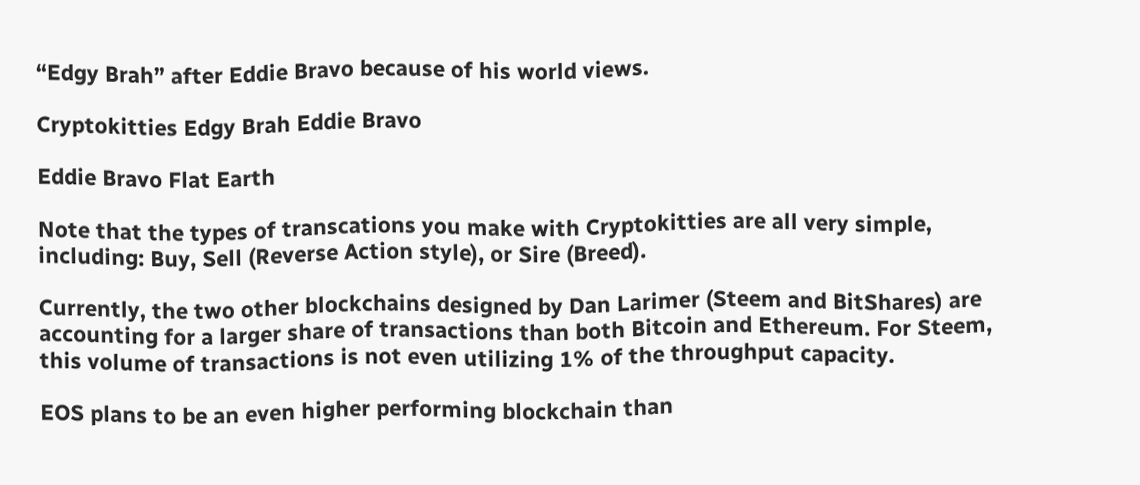“Edgy Brah” after Eddie Bravo because of his world views.

Cryptokitties Edgy Brah Eddie Bravo

Eddie Bravo Flat Earth

Note that the types of transcations you make with Cryptokitties are all very simple, including: Buy, Sell (Reverse Action style), or Sire (Breed).

Currently, the two other blockchains designed by Dan Larimer (Steem and BitShares) are accounting for a larger share of transactions than both Bitcoin and Ethereum. For Steem, this volume of transactions is not even utilizing 1% of the throughput capacity.

EOS plans to be an even higher performing blockchain than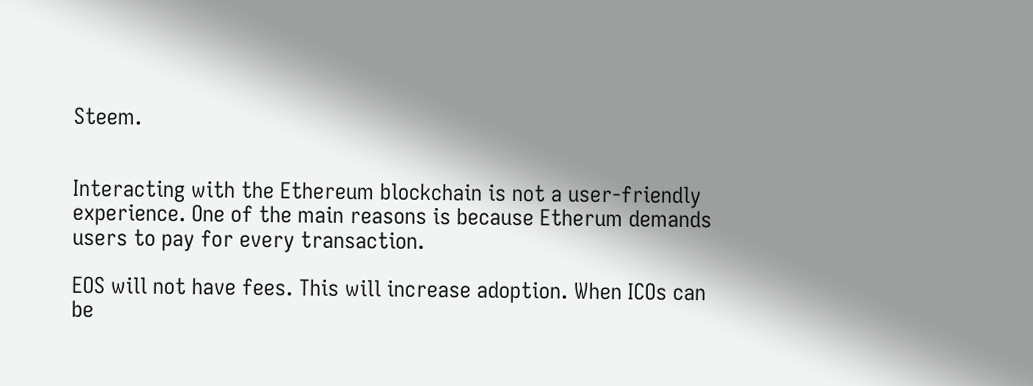Steem.


Interacting with the Ethereum blockchain is not a user-friendly experience. One of the main reasons is because Etherum demands users to pay for every transaction.

EOS will not have fees. This will increase adoption. When ICOs can be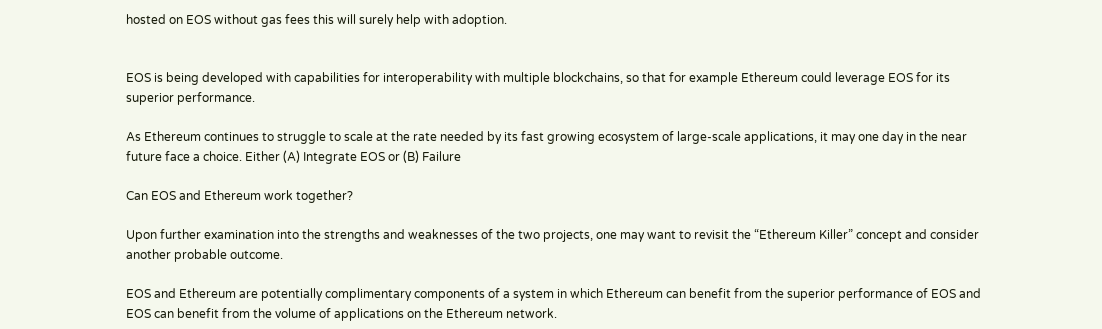hosted on EOS without gas fees this will surely help with adoption.


EOS is being developed with capabilities for interoperability with multiple blockchains, so that for example Ethereum could leverage EOS for its superior performance.

As Ethereum continues to struggle to scale at the rate needed by its fast growing ecosystem of large-scale applications, it may one day in the near future face a choice. Either (A) Integrate EOS or (B) Failure

Can EOS and Ethereum work together?

Upon further examination into the strengths and weaknesses of the two projects, one may want to revisit the “Ethereum Killer” concept and consider another probable outcome.

EOS and Ethereum are potentially complimentary components of a system in which Ethereum can benefit from the superior performance of EOS and EOS can benefit from the volume of applications on the Ethereum network.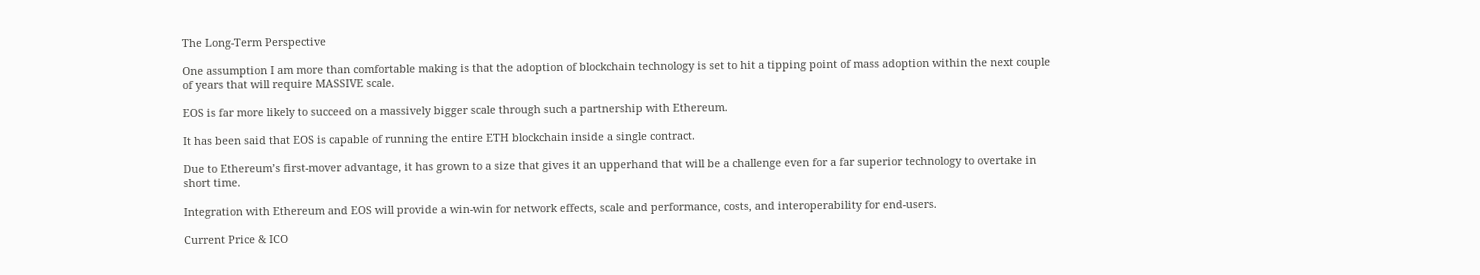The Long-Term Perspective

One assumption I am more than comfortable making is that the adoption of blockchain technology is set to hit a tipping point of mass adoption within the next couple of years that will require MASSIVE scale.

EOS is far more likely to succeed on a massively bigger scale through such a partnership with Ethereum.

It has been said that EOS is capable of running the entire ETH blockchain inside a single contract.

Due to Ethereum’s first-mover advantage, it has grown to a size that gives it an upperhand that will be a challenge even for a far superior technology to overtake in short time.

Integration with Ethereum and EOS will provide a win-win for network effects, scale and performance, costs, and interoperability for end-users.

Current Price & ICO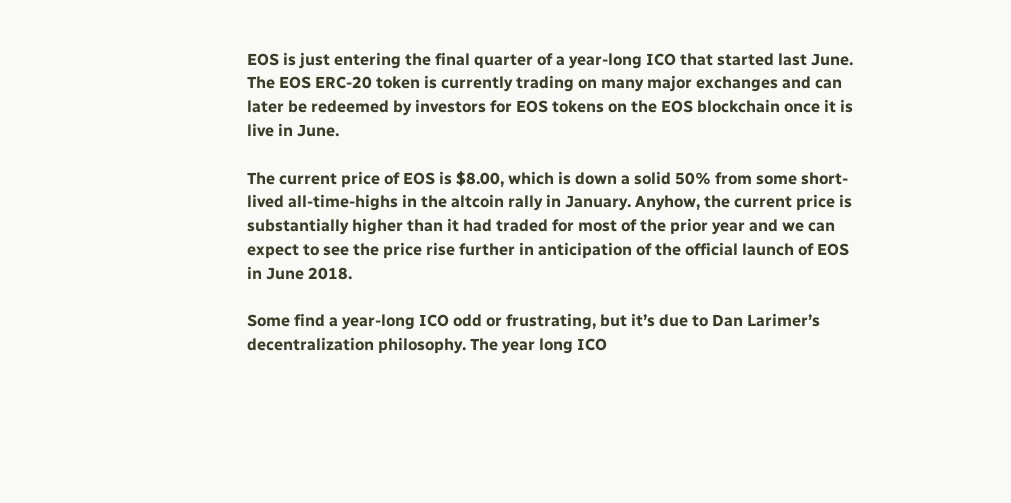EOS is just entering the final quarter of a year-long ICO that started last June. The EOS ERC-20 token is currently trading on many major exchanges and can later be redeemed by investors for EOS tokens on the EOS blockchain once it is live in June.

The current price of EOS is $8.00, which is down a solid 50% from some short-lived all-time-highs in the altcoin rally in January. Anyhow, the current price is substantially higher than it had traded for most of the prior year and we can expect to see the price rise further in anticipation of the official launch of EOS in June 2018.

Some find a year-long ICO odd or frustrating, but it’s due to Dan Larimer’s decentralization philosophy. The year long ICO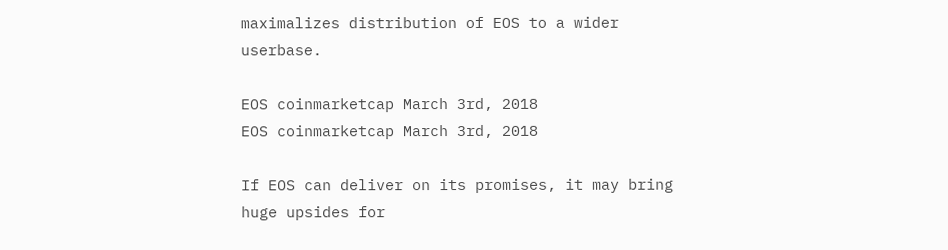maximalizes distribution of EOS to a wider userbase.

EOS coinmarketcap March 3rd, 2018
EOS coinmarketcap March 3rd, 2018

If EOS can deliver on its promises, it may bring huge upsides for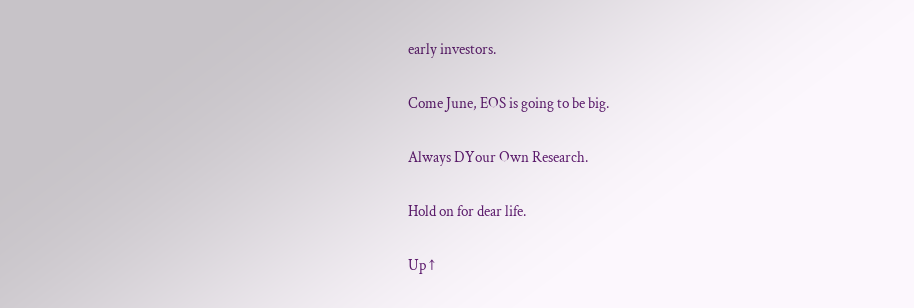early investors.

Come June, EOS is going to be big.

Always DYour Own Research.

Hold on for dear life.

Up ↑